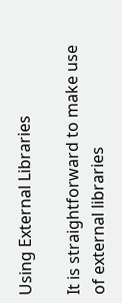Using External Libraries

It is straightforward to make use of external libraries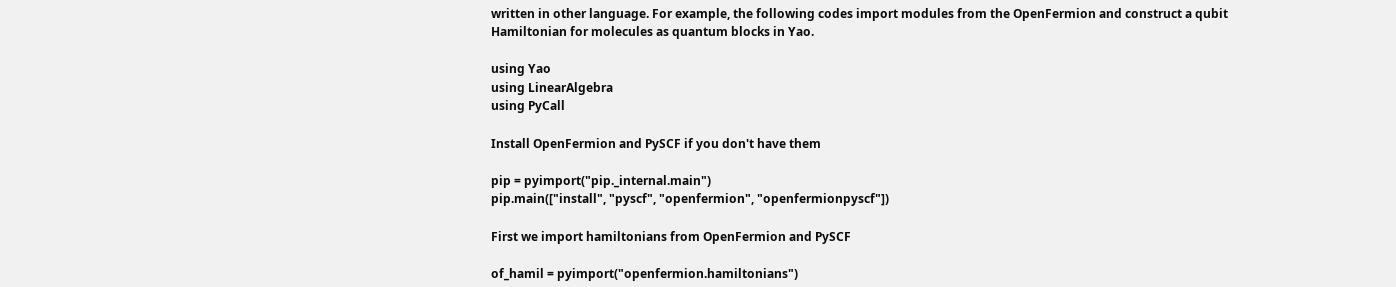written in other language. For example, the following codes import modules from the OpenFermion and construct a qubit Hamiltonian for molecules as quantum blocks in Yao.

using Yao
using LinearAlgebra
using PyCall

Install OpenFermion and PySCF if you don't have them

pip = pyimport("pip._internal.main")
pip.main(["install", "pyscf", "openfermion", "openfermionpyscf"])

First we import hamiltonians from OpenFermion and PySCF

of_hamil = pyimport("openfermion.hamiltonians")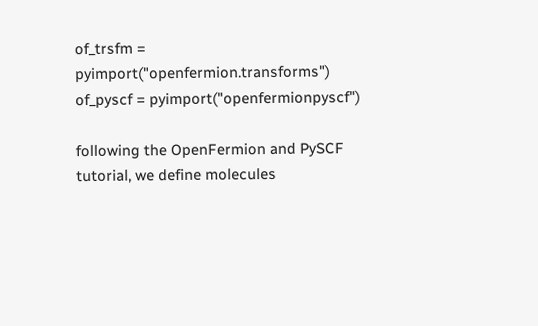of_trsfm = pyimport("openfermion.transforms")
of_pyscf = pyimport("openfermionpyscf")

following the OpenFermion and PySCF tutorial, we define molecules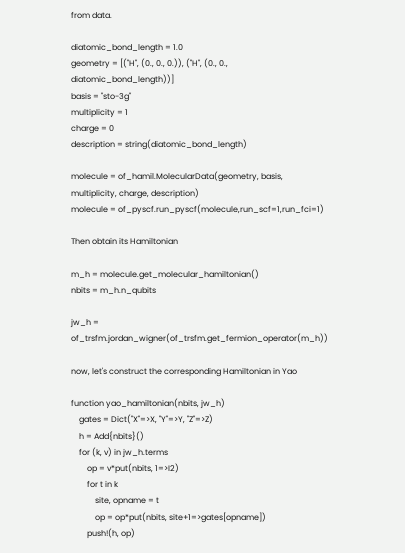from data.

diatomic_bond_length = 1.0
geometry = [("H", (0., 0., 0.)), ("H", (0., 0., diatomic_bond_length))]
basis = "sto-3g"
multiplicity = 1
charge = 0
description = string(diatomic_bond_length)

molecule = of_hamil.MolecularData(geometry, basis, multiplicity, charge, description)
molecule = of_pyscf.run_pyscf(molecule,run_scf=1,run_fci=1)

Then obtain its Hamiltonian

m_h = molecule.get_molecular_hamiltonian()
nbits = m_h.n_qubits

jw_h = of_trsfm.jordan_wigner(of_trsfm.get_fermion_operator(m_h))

now, let's construct the corresponding Hamiltonian in Yao

function yao_hamiltonian(nbits, jw_h)
    gates = Dict("X"=>X, "Y"=>Y, "Z"=>Z)
    h = Add{nbits}()
    for (k, v) in jw_h.terms
        op = v*put(nbits, 1=>I2)
        for t in k
            site, opname = t
            op = op*put(nbits, site+1=>gates[opname])
        push!(h, op)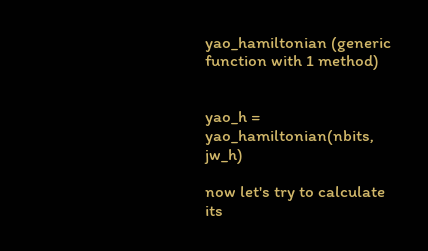yao_hamiltonian (generic function with 1 method)


yao_h = yao_hamiltonian(nbits, jw_h)

now let's try to calculate its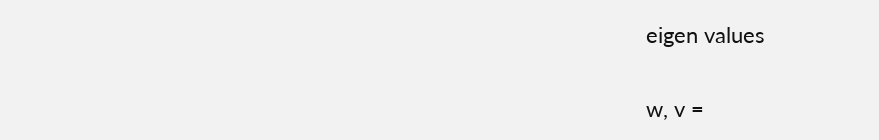eigen values

w, v =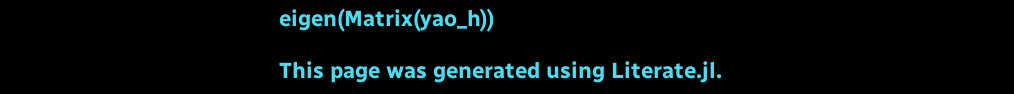eigen(Matrix(yao_h))

This page was generated using Literate.jl.